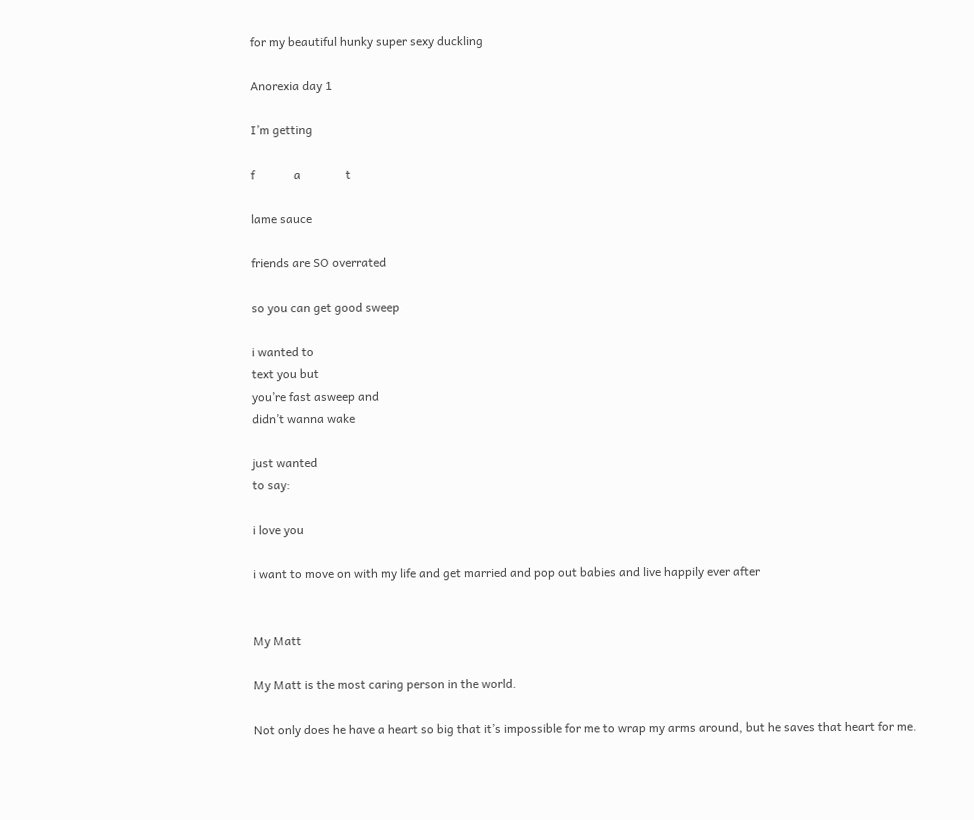for my beautiful hunky super sexy duckling

Anorexia day 1

I’m getting

f             a               t

lame sauce

friends are SO overrated

so you can get good sweep

i wanted to
text you but
you’re fast asweep and
didn’t wanna wake

just wanted
to say:

i love you

i want to move on with my life and get married and pop out babies and live happily ever after


My Matt

My Matt is the most caring person in the world.

Not only does he have a heart so big that it’s impossible for me to wrap my arms around, but he saves that heart for me.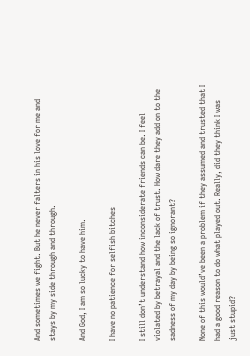And sometimes we fight. But he never falters in his love for me and stays by my side through and through.

And God, I am so lucky to have him.

I have no patience for selfish bitches

I still don’t understand how inconsiderate friends can be. I feel violated by betrayal and the lack of trust. How dare they add on to the sadness of my day by being so ignorant?

None of this would’ve been a problem if they assumed and trusted that I had a good reason to do what played out. Really, did they think I was just stupid?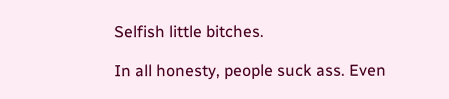Selfish little bitches.

In all honesty, people suck ass. Even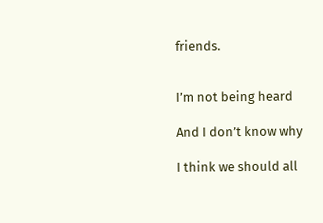friends.


I’m not being heard

And I don’t know why

I think we should all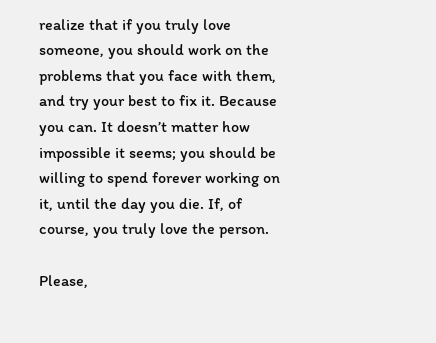realize that if you truly love someone, you should work on the problems that you face with them, and try your best to fix it. Because you can. It doesn’t matter how impossible it seems; you should be willing to spend forever working on it, until the day you die. If, of course, you truly love the person.

Please,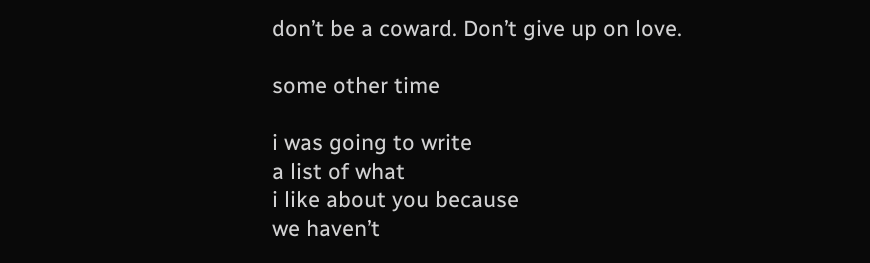don’t be a coward. Don’t give up on love.

some other time

i was going to write
a list of what
i like about you because
we haven’t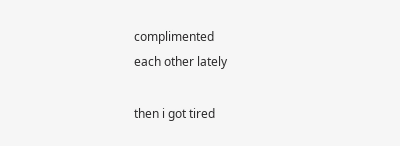complimented
each other lately

then i got tired